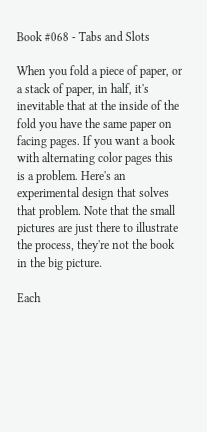Book #068 - Tabs and Slots

When you fold a piece of paper, or a stack of paper, in half, it's inevitable that at the inside of the fold you have the same paper on facing pages. If you want a book with alternating color pages this is a problem. Here's an experimental design that solves that problem. Note that the small pictures are just there to illustrate the process, they're not the book in the big picture.

Each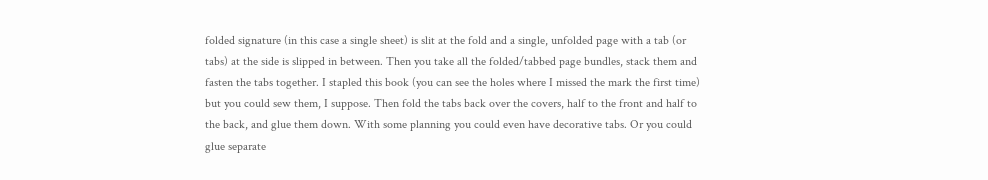folded signature (in this case a single sheet) is slit at the fold and a single, unfolded page with a tab (or tabs) at the side is slipped in between. Then you take all the folded/tabbed page bundles, stack them and fasten the tabs together. I stapled this book (you can see the holes where I missed the mark the first time) but you could sew them, I suppose. Then fold the tabs back over the covers, half to the front and half to the back, and glue them down. With some planning you could even have decorative tabs. Or you could glue separate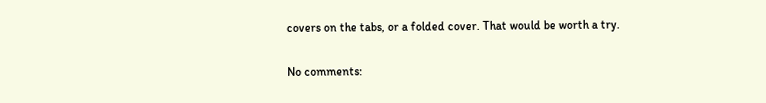covers on the tabs, or a folded cover. That would be worth a try.

No comments: